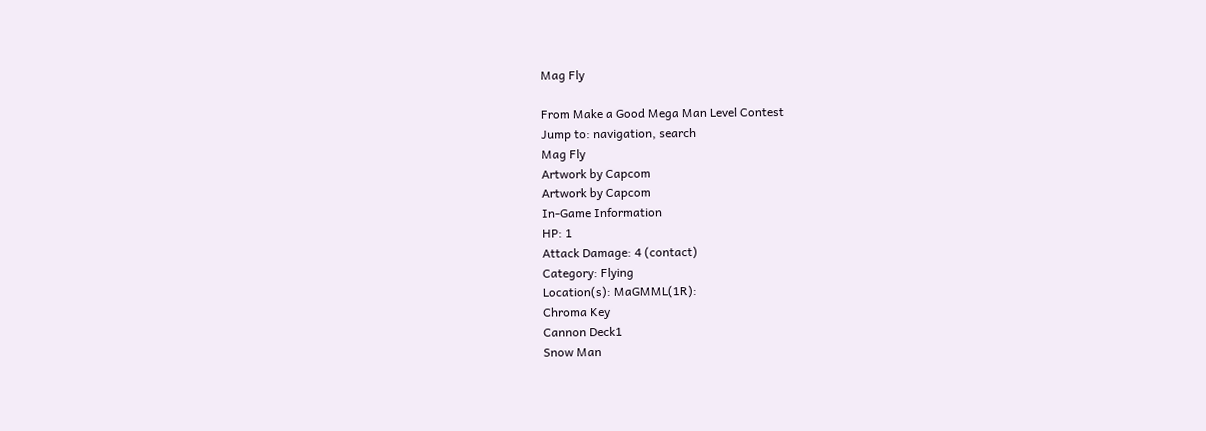Mag Fly

From Make a Good Mega Man Level Contest
Jump to: navigation, search
Mag Fly
Artwork by Capcom
Artwork by Capcom
In-Game Information
HP: 1
Attack Damage: 4 (contact)
Category: Flying
Location(s): MaGMML(1R):
Chroma Key
Cannon Deck1
Snow Man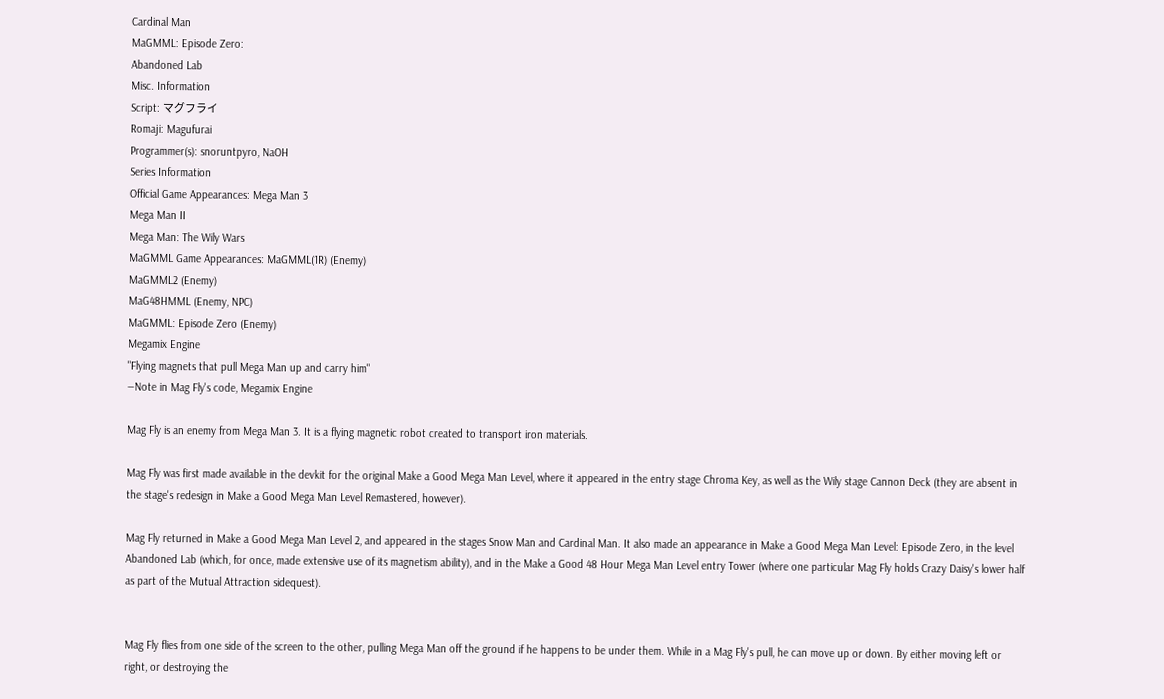Cardinal Man
MaGMML: Episode Zero:
Abandoned Lab
Misc. Information
Script: マグフライ
Romaji: Magufurai
Programmer(s): snoruntpyro, NaOH
Series Information
Official Game Appearances: Mega Man 3
Mega Man II
Mega Man: The Wily Wars
MaGMML Game Appearances: MaGMML(1R) (Enemy)
MaGMML2 (Enemy)
MaG48HMML (Enemy, NPC)
MaGMML: Episode Zero (Enemy)
Megamix Engine
"Flying magnets that pull Mega Man up and carry him"
―Note in Mag Fly's code, Megamix Engine

Mag Fly is an enemy from Mega Man 3. It is a flying magnetic robot created to transport iron materials.

Mag Fly was first made available in the devkit for the original Make a Good Mega Man Level, where it appeared in the entry stage Chroma Key, as well as the Wily stage Cannon Deck (they are absent in the stage's redesign in Make a Good Mega Man Level Remastered, however).

Mag Fly returned in Make a Good Mega Man Level 2, and appeared in the stages Snow Man and Cardinal Man. It also made an appearance in Make a Good Mega Man Level: Episode Zero, in the level Abandoned Lab (which, for once, made extensive use of its magnetism ability), and in the Make a Good 48 Hour Mega Man Level entry Tower (where one particular Mag Fly holds Crazy Daisy's lower half as part of the Mutual Attraction sidequest).


Mag Fly flies from one side of the screen to the other, pulling Mega Man off the ground if he happens to be under them. While in a Mag Fly's pull, he can move up or down. By either moving left or right, or destroying the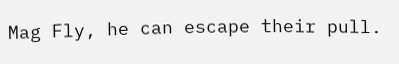Mag Fly, he can escape their pull.